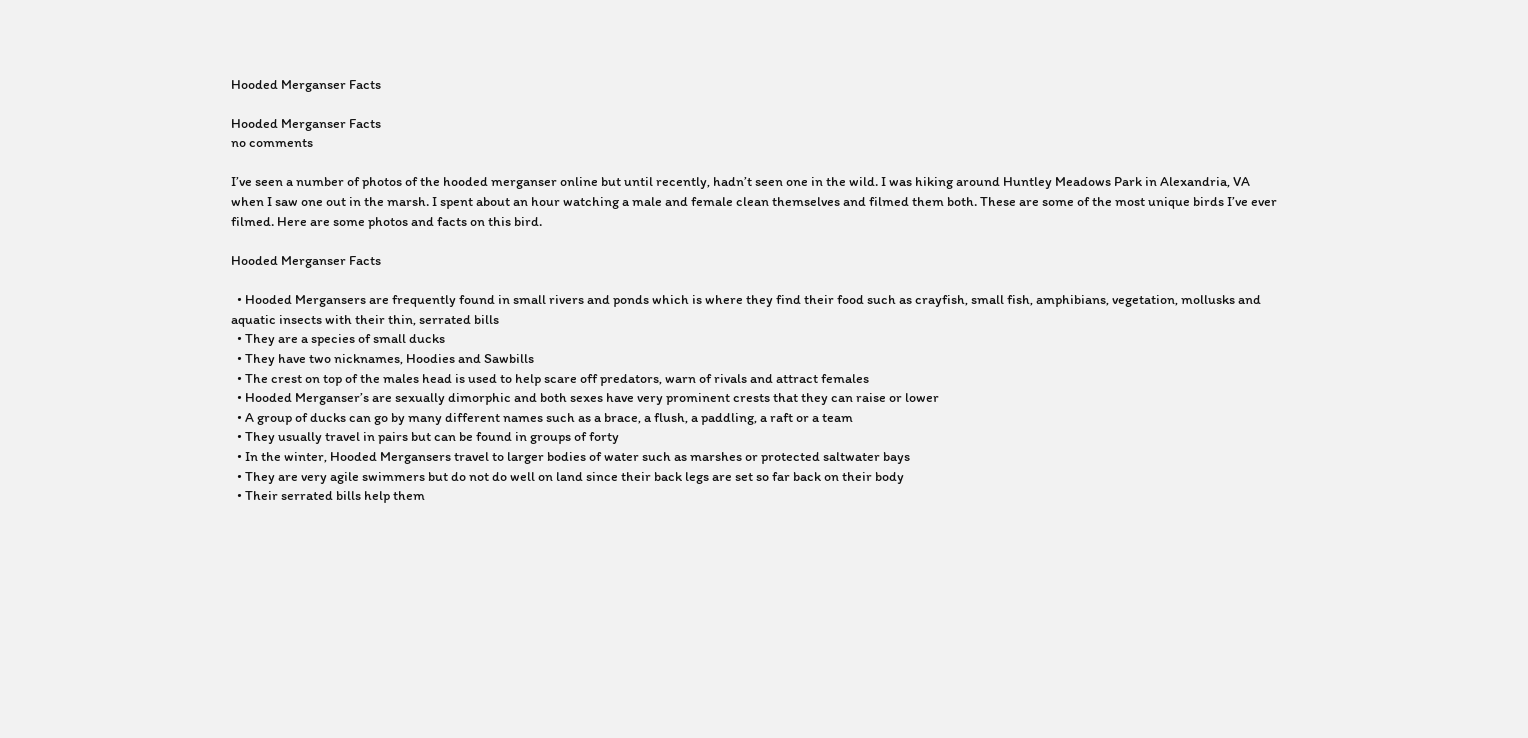Hooded Merganser Facts

Hooded Merganser Facts
no comments

I’ve seen a number of photos of the hooded merganser online but until recently, hadn’t seen one in the wild. I was hiking around Huntley Meadows Park in Alexandria, VA when I saw one out in the marsh. I spent about an hour watching a male and female clean themselves and filmed them both. These are some of the most unique birds I’ve ever filmed. Here are some photos and facts on this bird.

Hooded Merganser Facts

  • Hooded Mergansers are frequently found in small rivers and ponds which is where they find their food such as crayfish, small fish, amphibians, vegetation, mollusks and aquatic insects with their thin, serrated bills
  • They are a species of small ducks
  • They have two nicknames, Hoodies and Sawbills
  • The crest on top of the males head is used to help scare off predators, warn of rivals and attract females
  • Hooded Merganser’s are sexually dimorphic and both sexes have very prominent crests that they can raise or lower
  • A group of ducks can go by many different names such as a brace, a flush, a paddling, a raft or a team
  • They usually travel in pairs but can be found in groups of forty
  • In the winter, Hooded Mergansers travel to larger bodies of water such as marshes or protected saltwater bays
  • They are very agile swimmers but do not do well on land since their back legs are set so far back on their body
  • Their serrated bills help them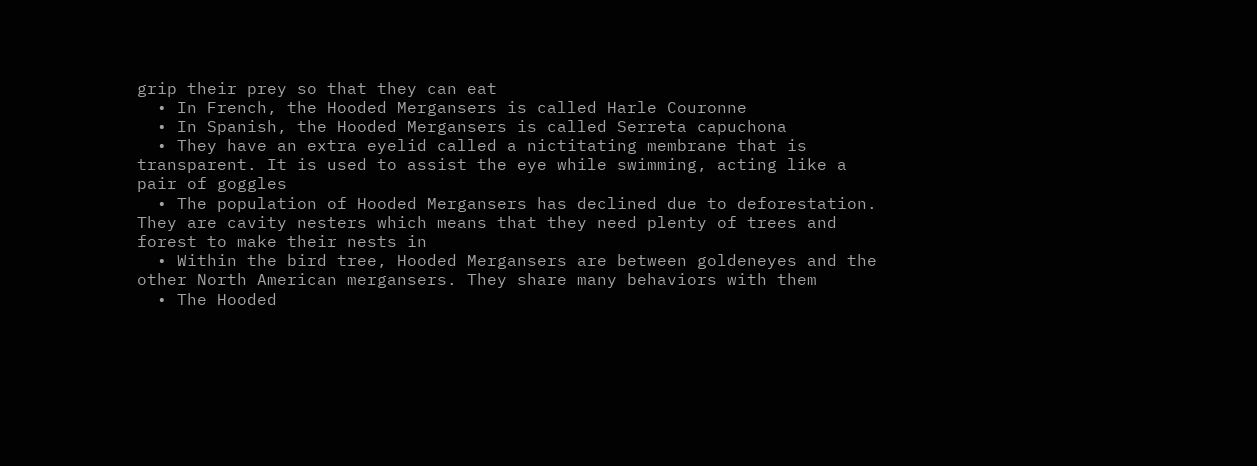grip their prey so that they can eat
  • In French, the Hooded Mergansers is called Harle Couronne
  • In Spanish, the Hooded Mergansers is called Serreta capuchona
  • They have an extra eyelid called a nictitating membrane that is transparent. It is used to assist the eye while swimming, acting like a pair of goggles
  • The population of Hooded Mergansers has declined due to deforestation. They are cavity nesters which means that they need plenty of trees and forest to make their nests in
  • Within the bird tree, Hooded Mergansers are between goldeneyes and the other North American mergansers. They share many behaviors with them
  • The Hooded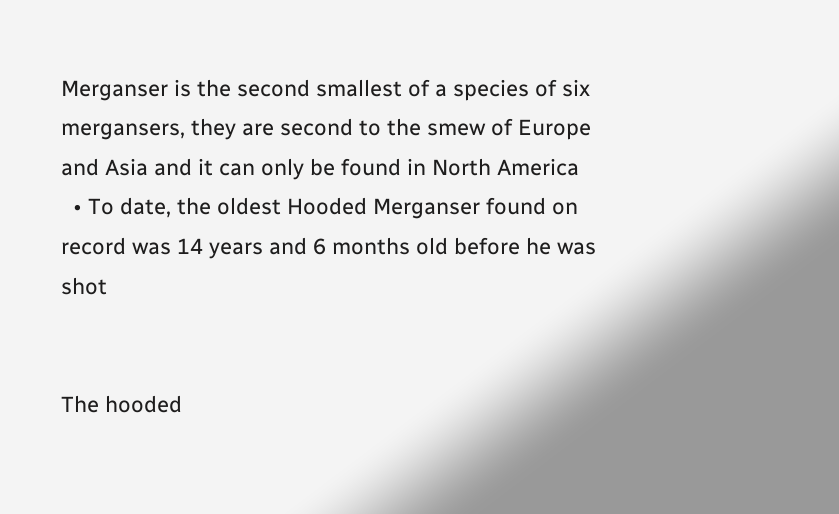Merganser is the second smallest of a species of six mergansers, they are second to the smew of Europe and Asia and it can only be found in North America
  • To date, the oldest Hooded Merganser found on record was 14 years and 6 months old before he was shot


The hooded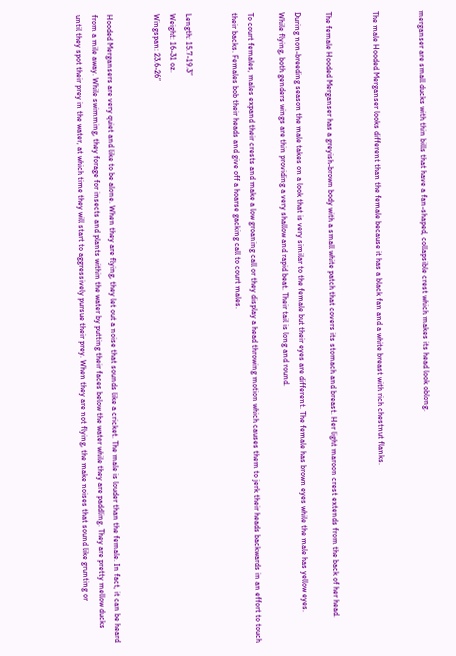merganser are small ducks with thin bills that have a fan-shaped, collapsible crest which makes its head look oblong.


The male Hooded Merganser looks different than the female because it has a black fan and a white breast with rich chestnut flanks.


The female Hooded Merganser has a greyish-brown body with a small white patch that covers its stomach and breast. Her light maroon crest extends from the back of her head.

During non-breeding season the male takes on a look that is very similar to the female but their eyes are different. The female has brown eyes while the male has yellow eyes.
While flying, both genders wings are thin providing a very shallow and rapid beat. Their tail is long and round.

To court females, males expand their crests and make a low groaning call or they display a head throwing motion which causes them to jerk their heads backwards in an effort to touch their backs. Females bob their heads and give off a hoarse gacking call to court males.


Length: 15.7-19.3”
Weight: 16-31 oz.
Wingspan: 23.6-26”


Hooded Mergansers are very quiet and like to be alone. When they are flying, they let out a noise that sounds like a cricket. The male is louder than the female. In fact, it can be heard from a mile away. While swimming, they forage for insects and plants within the water by putting their faces below the water while they are paddling. They are pretty mellow ducks until they spot their prey in the water, at which time they will start to aggressively pursue their prey. When they are not flying, the make noises that sound like grunting or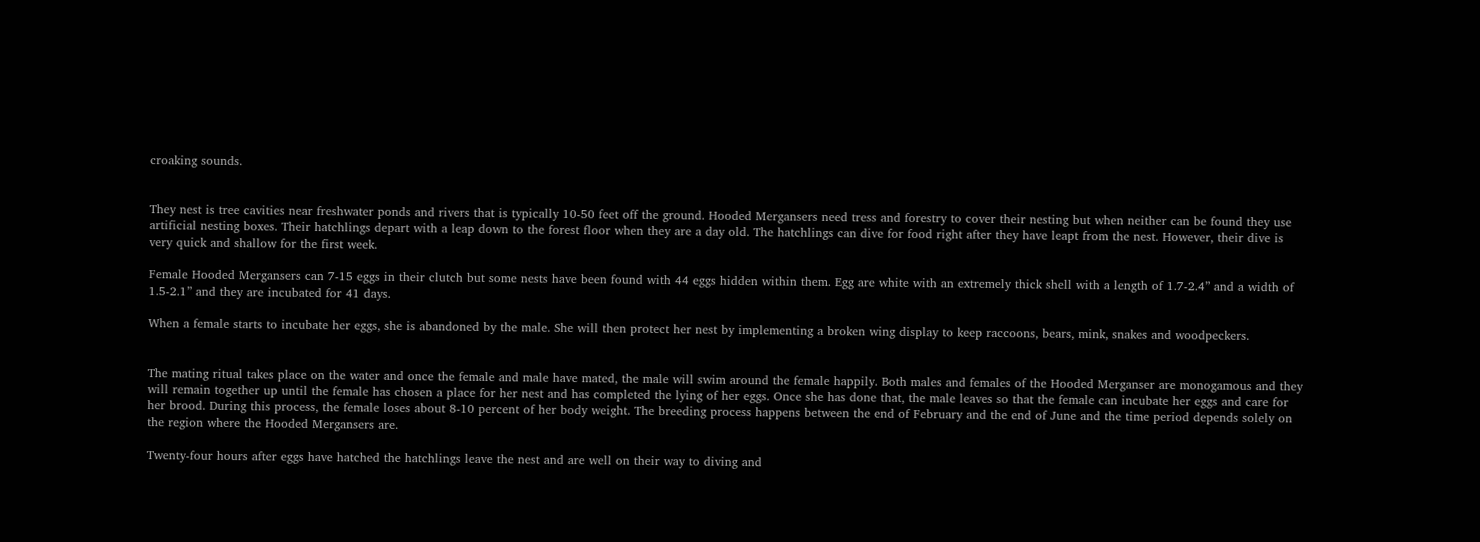croaking sounds.


They nest is tree cavities near freshwater ponds and rivers that is typically 10-50 feet off the ground. Hooded Mergansers need tress and forestry to cover their nesting but when neither can be found they use artificial nesting boxes. Their hatchlings depart with a leap down to the forest floor when they are a day old. The hatchlings can dive for food right after they have leapt from the nest. However, their dive is very quick and shallow for the first week.

Female Hooded Mergansers can 7-15 eggs in their clutch but some nests have been found with 44 eggs hidden within them. Egg are white with an extremely thick shell with a length of 1.7-2.4” and a width of 1.5-2.1” and they are incubated for 41 days.

When a female starts to incubate her eggs, she is abandoned by the male. She will then protect her nest by implementing a broken wing display to keep raccoons, bears, mink, snakes and woodpeckers.


The mating ritual takes place on the water and once the female and male have mated, the male will swim around the female happily. Both males and females of the Hooded Merganser are monogamous and they will remain together up until the female has chosen a place for her nest and has completed the lying of her eggs. Once she has done that, the male leaves so that the female can incubate her eggs and care for her brood. During this process, the female loses about 8-10 percent of her body weight. The breeding process happens between the end of February and the end of June and the time period depends solely on the region where the Hooded Mergansers are.

Twenty-four hours after eggs have hatched the hatchlings leave the nest and are well on their way to diving and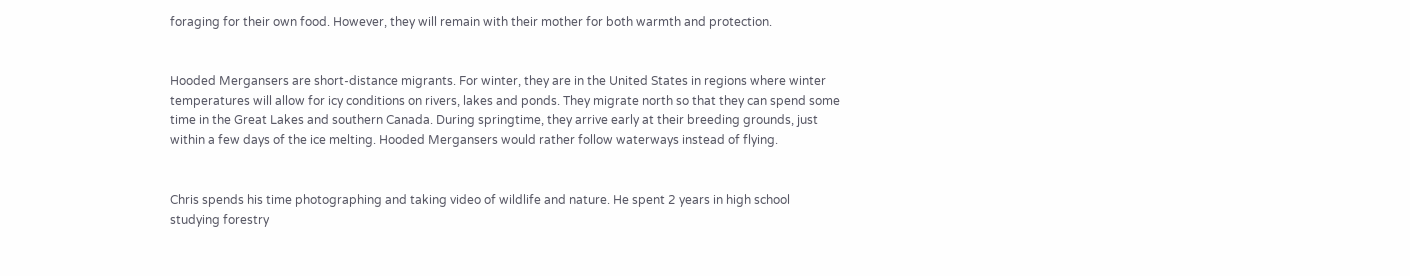foraging for their own food. However, they will remain with their mother for both warmth and protection.


Hooded Mergansers are short-distance migrants. For winter, they are in the United States in regions where winter temperatures will allow for icy conditions on rivers, lakes and ponds. They migrate north so that they can spend some time in the Great Lakes and southern Canada. During springtime, they arrive early at their breeding grounds, just within a few days of the ice melting. Hooded Mergansers would rather follow waterways instead of flying.


Chris spends his time photographing and taking video of wildlife and nature. He spent 2 years in high school studying forestry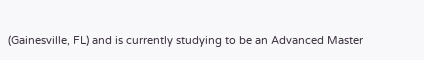(Gainesville, FL) and is currently studying to be an Advanced Master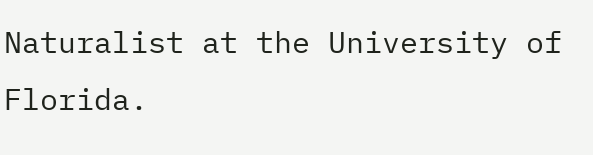Naturalist at the University of Florida.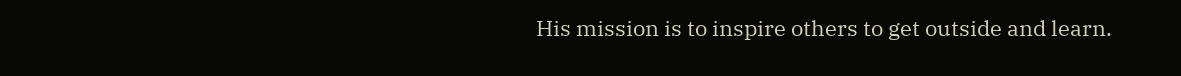His mission is to inspire others to get outside and learn.